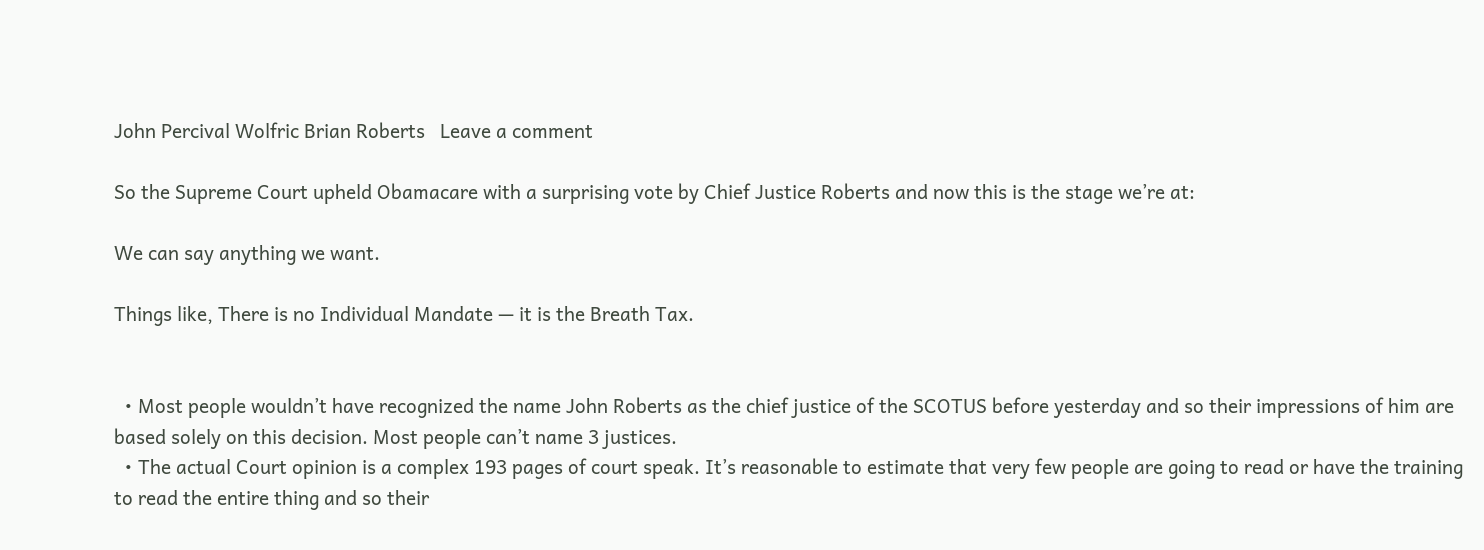John Percival Wolfric Brian Roberts   Leave a comment

So the Supreme Court upheld Obamacare with a surprising vote by Chief Justice Roberts and now this is the stage we’re at:

We can say anything we want.

Things like, There is no Individual Mandate — it is the Breath Tax.


  • Most people wouldn’t have recognized the name John Roberts as the chief justice of the SCOTUS before yesterday and so their impressions of him are based solely on this decision. Most people can’t name 3 justices.
  • The actual Court opinion is a complex 193 pages of court speak. It’s reasonable to estimate that very few people are going to read or have the training to read the entire thing and so their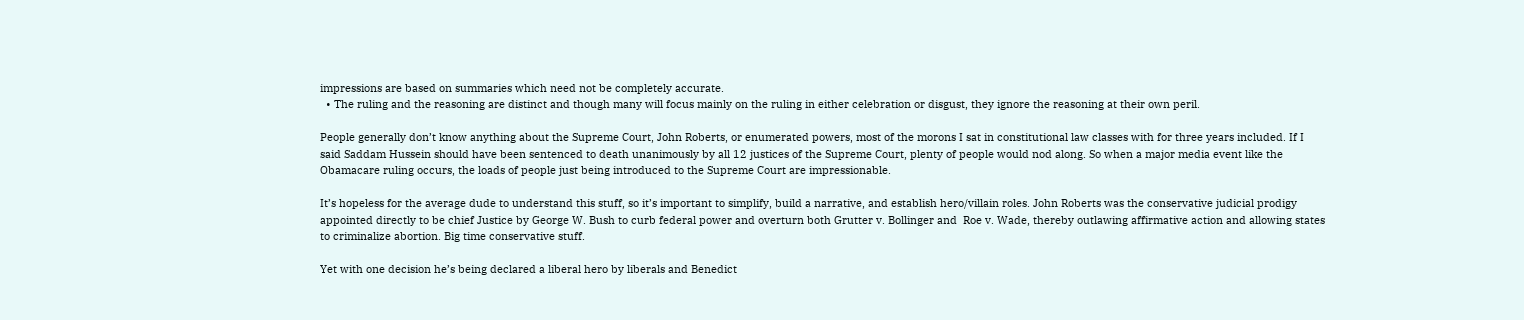impressions are based on summaries which need not be completely accurate.
  • The ruling and the reasoning are distinct and though many will focus mainly on the ruling in either celebration or disgust, they ignore the reasoning at their own peril.

People generally don’t know anything about the Supreme Court, John Roberts, or enumerated powers, most of the morons I sat in constitutional law classes with for three years included. If I said Saddam Hussein should have been sentenced to death unanimously by all 12 justices of the Supreme Court, plenty of people would nod along. So when a major media event like the Obamacare ruling occurs, the loads of people just being introduced to the Supreme Court are impressionable.

It’s hopeless for the average dude to understand this stuff, so it’s important to simplify, build a narrative, and establish hero/villain roles. John Roberts was the conservative judicial prodigy appointed directly to be chief Justice by George W. Bush to curb federal power and overturn both Grutter v. Bollinger and  Roe v. Wade, thereby outlawing affirmative action and allowing states to criminalize abortion. Big time conservative stuff.

Yet with one decision he’s being declared a liberal hero by liberals and Benedict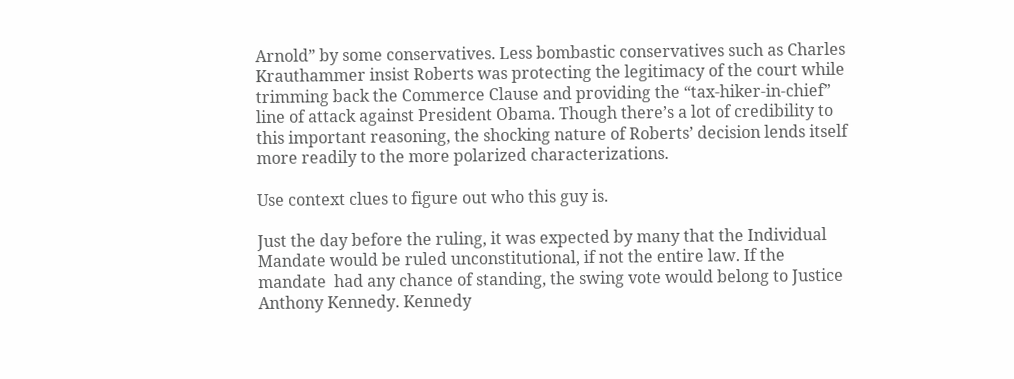Arnold” by some conservatives. Less bombastic conservatives such as Charles Krauthammer insist Roberts was protecting the legitimacy of the court while trimming back the Commerce Clause and providing the “tax-hiker-in-chief” line of attack against President Obama. Though there’s a lot of credibility to this important reasoning, the shocking nature of Roberts’ decision lends itself more readily to the more polarized characterizations.

Use context clues to figure out who this guy is.

Just the day before the ruling, it was expected by many that the Individual Mandate would be ruled unconstitutional, if not the entire law. If the mandate  had any chance of standing, the swing vote would belong to Justice Anthony Kennedy. Kennedy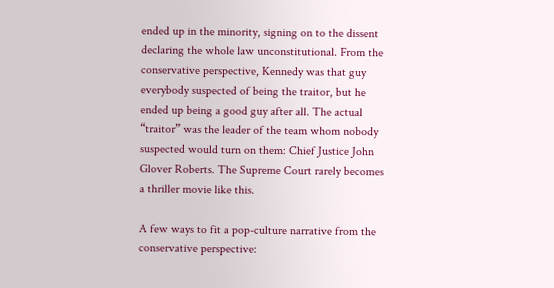ended up in the minority, signing on to the dissent declaring the whole law unconstitutional. From the conservative perspective, Kennedy was that guy everybody suspected of being the traitor, but he ended up being a good guy after all. The actual “traitor” was the leader of the team whom nobody suspected would turn on them: Chief Justice John Glover Roberts. The Supreme Court rarely becomes a thriller movie like this.

A few ways to fit a pop-culture narrative from the conservative perspective: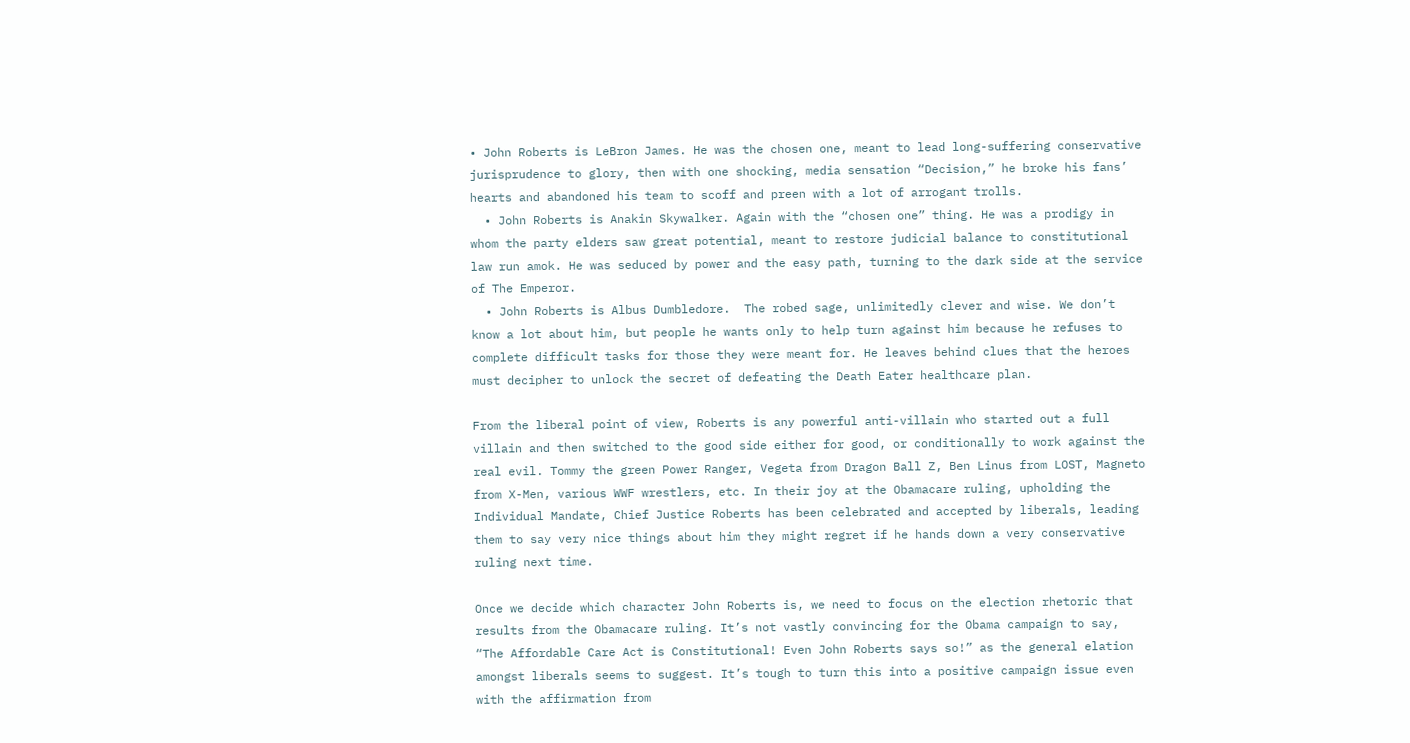• John Roberts is LeBron James. He was the chosen one, meant to lead long-suffering conservative jurisprudence to glory, then with one shocking, media sensation “Decision,” he broke his fans’ hearts and abandoned his team to scoff and preen with a lot of arrogant trolls.
  • John Roberts is Anakin Skywalker. Again with the “chosen one” thing. He was a prodigy in whom the party elders saw great potential, meant to restore judicial balance to constitutional law run amok. He was seduced by power and the easy path, turning to the dark side at the service of The Emperor.
  • John Roberts is Albus Dumbledore.  The robed sage, unlimitedly clever and wise. We don’t know a lot about him, but people he wants only to help turn against him because he refuses to complete difficult tasks for those they were meant for. He leaves behind clues that the heroes must decipher to unlock the secret of defeating the Death Eater healthcare plan.

From the liberal point of view, Roberts is any powerful anti-villain who started out a full villain and then switched to the good side either for good, or conditionally to work against the real evil. Tommy the green Power Ranger, Vegeta from Dragon Ball Z, Ben Linus from LOST, Magneto from X-Men, various WWF wrestlers, etc. In their joy at the Obamacare ruling, upholding the Individual Mandate, Chief Justice Roberts has been celebrated and accepted by liberals, leading them to say very nice things about him they might regret if he hands down a very conservative ruling next time.

Once we decide which character John Roberts is, we need to focus on the election rhetoric that results from the Obamacare ruling. It’s not vastly convincing for the Obama campaign to say, “The Affordable Care Act is Constitutional! Even John Roberts says so!” as the general elation amongst liberals seems to suggest. It’s tough to turn this into a positive campaign issue even with the affirmation from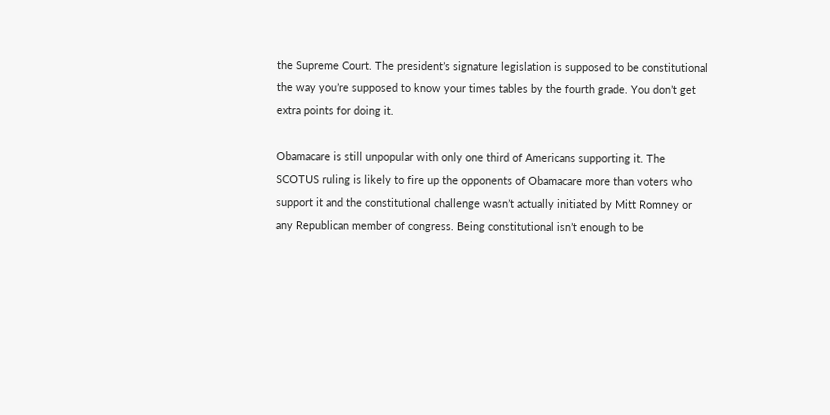the Supreme Court. The president’s signature legislation is supposed to be constitutional the way you’re supposed to know your times tables by the fourth grade. You don’t get extra points for doing it.

Obamacare is still unpopular with only one third of Americans supporting it. The SCOTUS ruling is likely to fire up the opponents of Obamacare more than voters who support it and the constitutional challenge wasn’t actually initiated by Mitt Romney or any Republican member of congress. Being constitutional isn’t enough to be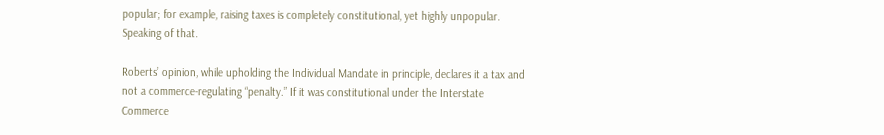popular; for example, raising taxes is completely constitutional, yet highly unpopular. Speaking of that.

Roberts’ opinion, while upholding the Individual Mandate in principle, declares it a tax and not a commerce-regulating “penalty.” If it was constitutional under the Interstate Commerce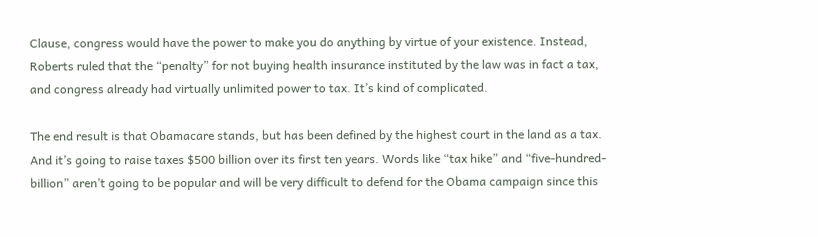Clause, congress would have the power to make you do anything by virtue of your existence. Instead, Roberts ruled that the “penalty” for not buying health insurance instituted by the law was in fact a tax, and congress already had virtually unlimited power to tax. It’s kind of complicated.

The end result is that Obamacare stands, but has been defined by the highest court in the land as a tax. And it’s going to raise taxes $500 billion over its first ten years. Words like “tax hike” and “five-hundred-billion” aren’t going to be popular and will be very difficult to defend for the Obama campaign since this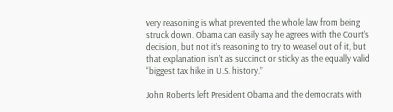very reasoning is what prevented the whole law from being struck down. Obama can easily say he agrees with the Court’s decision, but not it’s reasoning to try to weasel out of it, but that explanation isn’t as succinct or sticky as the equally valid “biggest tax hike in U.S. history.”

John Roberts left President Obama and the democrats with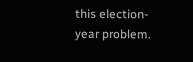this election-year problem.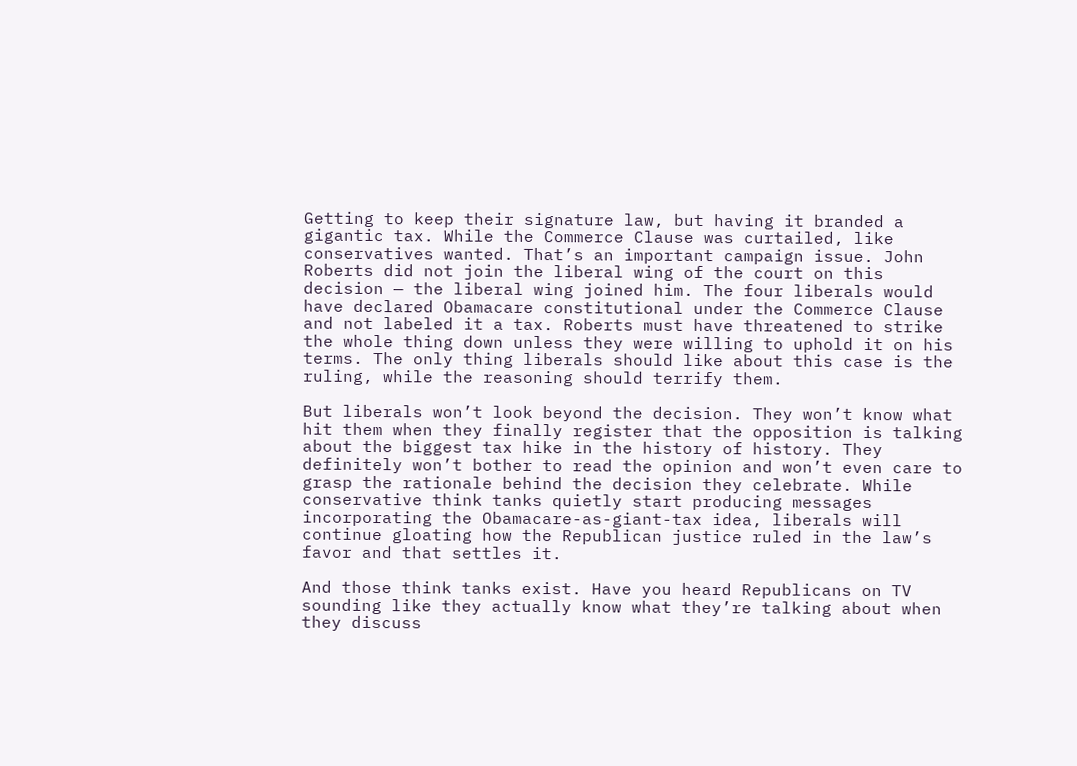Getting to keep their signature law, but having it branded a gigantic tax. While the Commerce Clause was curtailed, like conservatives wanted. That’s an important campaign issue. John Roberts did not join the liberal wing of the court on this decision — the liberal wing joined him. The four liberals would have declared Obamacare constitutional under the Commerce Clause and not labeled it a tax. Roberts must have threatened to strike the whole thing down unless they were willing to uphold it on his terms. The only thing liberals should like about this case is the ruling, while the reasoning should terrify them.

But liberals won’t look beyond the decision. They won’t know what hit them when they finally register that the opposition is talking about the biggest tax hike in the history of history. They definitely won’t bother to read the opinion and won’t even care to grasp the rationale behind the decision they celebrate. While conservative think tanks quietly start producing messages incorporating the Obamacare-as-giant-tax idea, liberals will continue gloating how the Republican justice ruled in the law’s favor and that settles it.

And those think tanks exist. Have you heard Republicans on TV sounding like they actually know what they’re talking about when they discuss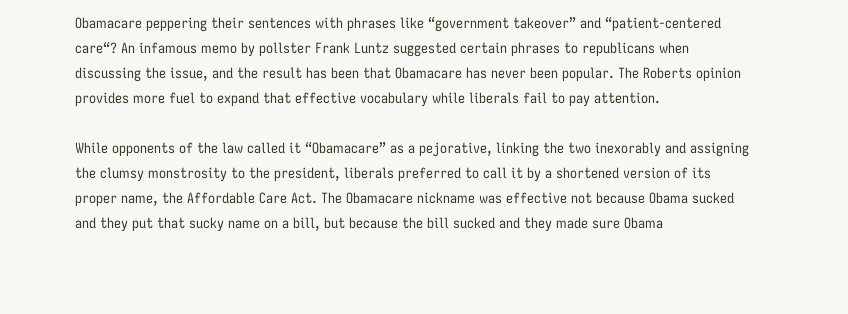Obamacare peppering their sentences with phrases like “government takeover” and “patient-centered care“? An infamous memo by pollster Frank Luntz suggested certain phrases to republicans when discussing the issue, and the result has been that Obamacare has never been popular. The Roberts opinion provides more fuel to expand that effective vocabulary while liberals fail to pay attention.

While opponents of the law called it “Obamacare” as a pejorative, linking the two inexorably and assigning the clumsy monstrosity to the president, liberals preferred to call it by a shortened version of its proper name, the Affordable Care Act. The Obamacare nickname was effective not because Obama sucked and they put that sucky name on a bill, but because the bill sucked and they made sure Obama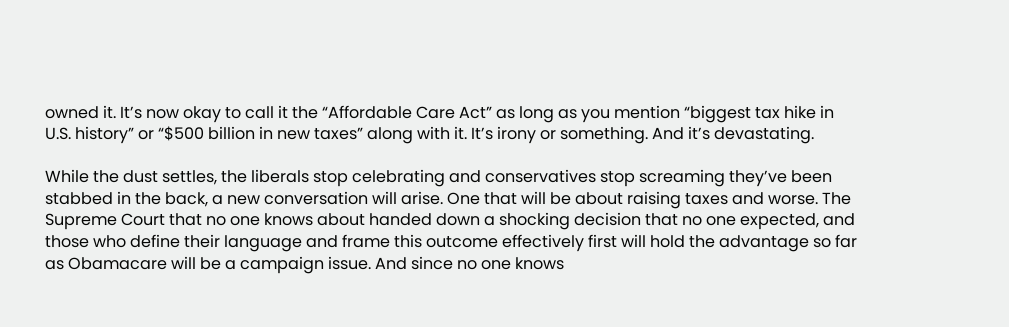owned it. It’s now okay to call it the “Affordable Care Act” as long as you mention “biggest tax hike in U.S. history” or “$500 billion in new taxes” along with it. It’s irony or something. And it’s devastating.

While the dust settles, the liberals stop celebrating and conservatives stop screaming they’ve been stabbed in the back, a new conversation will arise. One that will be about raising taxes and worse. The Supreme Court that no one knows about handed down a shocking decision that no one expected, and those who define their language and frame this outcome effectively first will hold the advantage so far as Obamacare will be a campaign issue. And since no one knows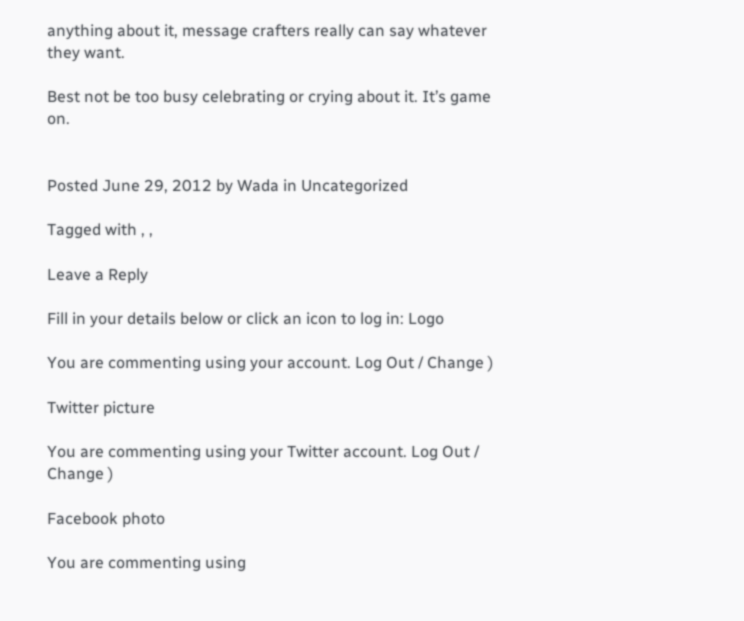anything about it, message crafters really can say whatever they want.

Best not be too busy celebrating or crying about it. It’s game on.


Posted June 29, 2012 by Wada in Uncategorized

Tagged with , ,

Leave a Reply

Fill in your details below or click an icon to log in: Logo

You are commenting using your account. Log Out / Change )

Twitter picture

You are commenting using your Twitter account. Log Out / Change )

Facebook photo

You are commenting using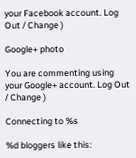your Facebook account. Log Out / Change )

Google+ photo

You are commenting using your Google+ account. Log Out / Change )

Connecting to %s

%d bloggers like this: